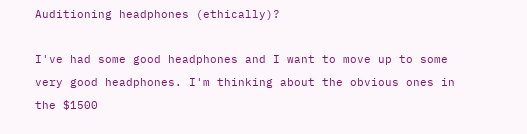Auditioning headphones (ethically)?

I've had some good headphones and I want to move up to some very good headphones. I'm thinking about the obvious ones in the $1500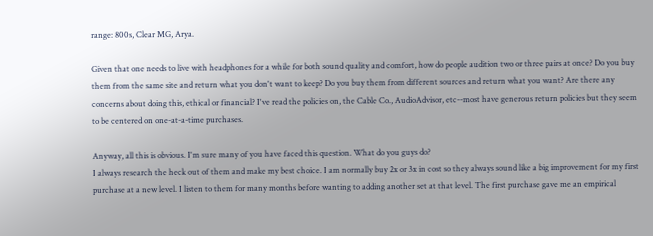range: 800s, Clear MG, Arya.

Given that one needs to live with headphones for a while for both sound quality and comfort, how do people audition two or three pairs at once? Do you buy them from the same site and return what you don't want to keep? Do you buy them from different sources and return what you want? Are there any concerns about doing this, ethical or financial? I've read the policies on, the Cable Co., AudioAdvisor, etc--most have generous return policies but they seem to be centered on one-at-a-time purchases.

Anyway, all this is obvious. I'm sure many of you have faced this question. What do you guys do?
I always research the heck out of them and make my best choice. I am normally buy 2x or 3x in cost so they always sound like a big improvement for my first purchase at a new level. I listen to them for many months before wanting to adding another set at that level. The first purchase gave me an empirical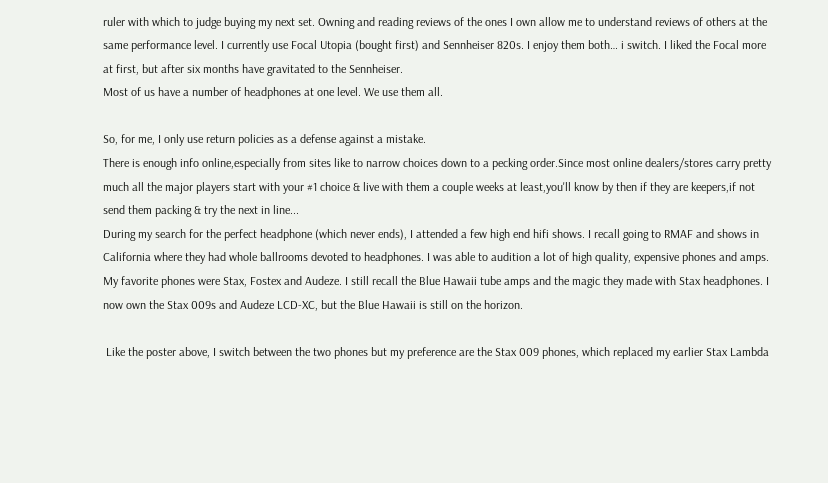ruler with which to judge buying my next set. Owning and reading reviews of the ones I own allow me to understand reviews of others at the same performance level. I currently use Focal Utopia (bought first) and Sennheiser 820s. I enjoy them both… i switch. I liked the Focal more at first, but after six months have gravitated to the Sennheiser.
Most of us have a number of headphones at one level. We use them all.

So, for me, I only use return policies as a defense against a mistake.
There is enough info online,especially from sites like to narrow choices down to a pecking order.Since most online dealers/stores carry pretty much all the major players start with your #1 choice & live with them a couple weeks at least,you'll know by then if they are keepers,if not send them packing & try the next in line...
During my search for the perfect headphone (which never ends), I attended a few high end hifi shows. I recall going to RMAF and shows in California where they had whole ballrooms devoted to headphones. I was able to audition a lot of high quality, expensive phones and amps. My favorite phones were Stax, Fostex and Audeze. I still recall the Blue Hawaii tube amps and the magic they made with Stax headphones. I now own the Stax 009s and Audeze LCD-XC, but the Blue Hawaii is still on the horizon.

 Like the poster above, I switch between the two phones but my preference are the Stax 009 phones, which replaced my earlier Stax Lambda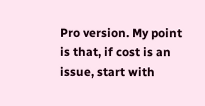Pro version. My point is that, if cost is an issue, start with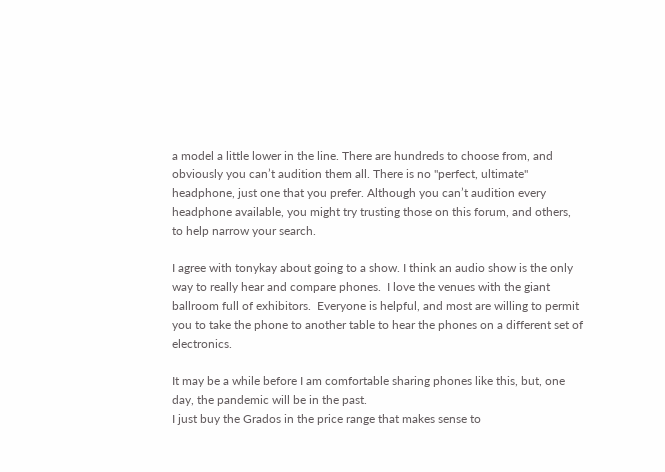a model a little lower in the line. There are hundreds to choose from, and obviously you can’t audition them all. There is no "perfect, ultimate" headphone, just one that you prefer. Although you can’t audition every headphone available, you might try trusting those on this forum, and others, to help narrow your search.

I agree with tonykay about going to a show. I think an audio show is the only way to really hear and compare phones.  I love the venues with the giant ballroom full of exhibitors.  Everyone is helpful, and most are willing to permit you to take the phone to another table to hear the phones on a different set of electronics.

It may be a while before I am comfortable sharing phones like this, but, one day, the pandemic will be in the past.
I just buy the Grados in the price range that makes sense to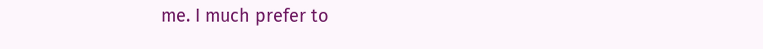me. I much prefer to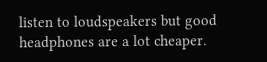listen to loudspeakers but good headphones are a lot cheaper.